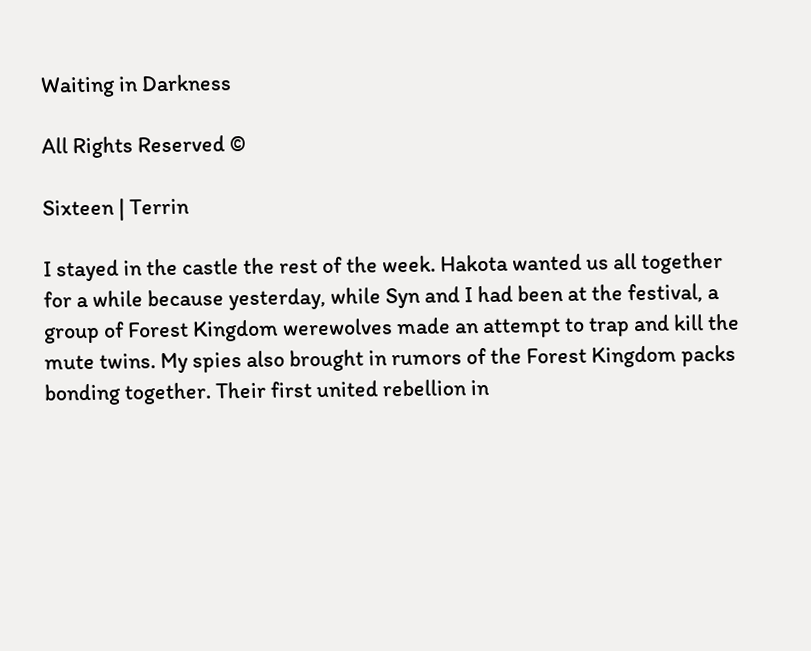Waiting in Darkness

All Rights Reserved ©

Sixteen | Terrin

I stayed in the castle the rest of the week. Hakota wanted us all together for a while because yesterday, while Syn and I had been at the festival, a group of Forest Kingdom werewolves made an attempt to trap and kill the mute twins. My spies also brought in rumors of the Forest Kingdom packs bonding together. Their first united rebellion in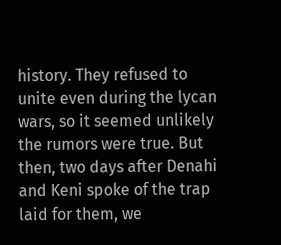history. They refused to unite even during the lycan wars, so it seemed unlikely the rumors were true. But then, two days after Denahi and Keni spoke of the trap laid for them, we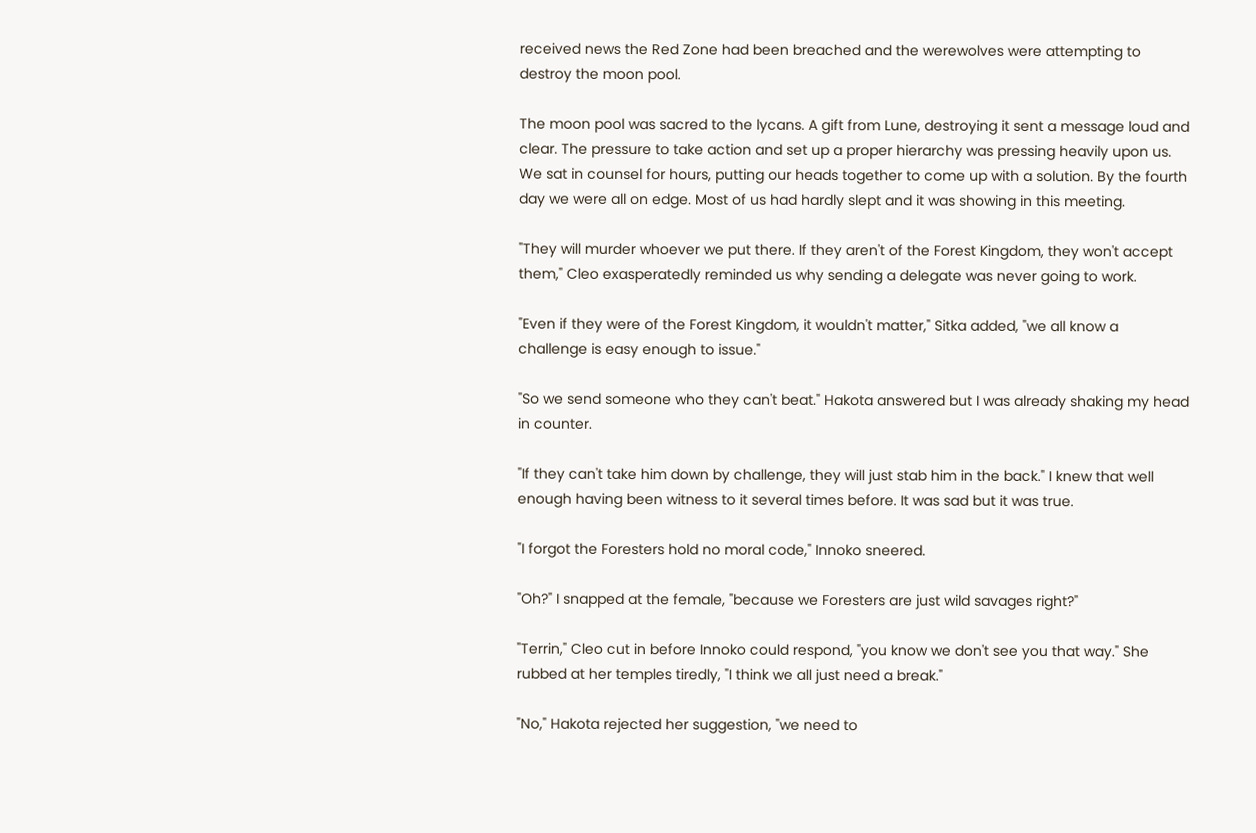received news the Red Zone had been breached and the werewolves were attempting to destroy the moon pool.

The moon pool was sacred to the lycans. A gift from Lune, destroying it sent a message loud and clear. The pressure to take action and set up a proper hierarchy was pressing heavily upon us. We sat in counsel for hours, putting our heads together to come up with a solution. By the fourth day we were all on edge. Most of us had hardly slept and it was showing in this meeting.

"They will murder whoever we put there. If they aren't of the Forest Kingdom, they won't accept them," Cleo exasperatedly reminded us why sending a delegate was never going to work.

"Even if they were of the Forest Kingdom, it wouldn't matter," Sitka added, "we all know a challenge is easy enough to issue."

"So we send someone who they can't beat." Hakota answered but I was already shaking my head in counter.

"If they can't take him down by challenge, they will just stab him in the back." I knew that well enough having been witness to it several times before. It was sad but it was true.

"I forgot the Foresters hold no moral code," Innoko sneered.

"Oh?" I snapped at the female, "because we Foresters are just wild savages right?"

"Terrin," Cleo cut in before Innoko could respond, "you know we don't see you that way." She rubbed at her temples tiredly, "I think we all just need a break."

"No," Hakota rejected her suggestion, "we need to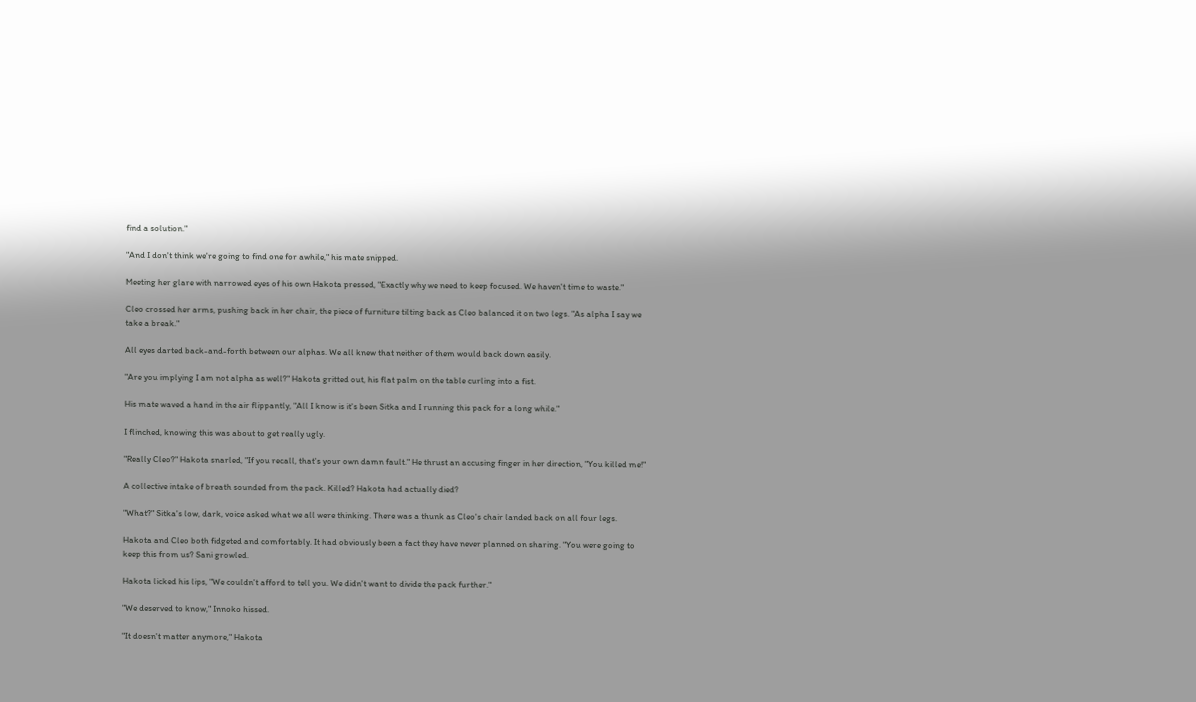find a solution."

"And I don't think we're going to find one for awhile," his mate snipped.

Meeting her glare with narrowed eyes of his own Hakota pressed, "Exactly why we need to keep focused. We haven't time to waste."

Cleo crossed her arms, pushing back in her chair, the piece of furniture tilting back as Cleo balanced it on two legs. "As alpha I say we take a break."

All eyes darted back-and-forth between our alphas. We all knew that neither of them would back down easily.

"Are you implying I am not alpha as well?" Hakota gritted out, his flat palm on the table curling into a fist.

His mate waved a hand in the air flippantly, "All I know is it's been Sitka and I running this pack for a long while."

I flinched, knowing this was about to get really ugly.

"Really Cleo?" Hakota snarled, "If you recall, that's your own damn fault." He thrust an accusing finger in her direction, "You killed me!"

A collective intake of breath sounded from the pack. Killed? Hakota had actually died?

"What?" Sitka's low, dark, voice asked what we all were thinking. There was a thunk as Cleo's chair landed back on all four legs.

Hakota and Cleo both fidgeted and comfortably. It had obviously been a fact they have never planned on sharing. "You were going to keep this from us? Sani growled.

Hakota licked his lips, "We couldn't afford to tell you. We didn't want to divide the pack further."

"We deserved to know," Innoko hissed.

"It doesn't matter anymore," Hakota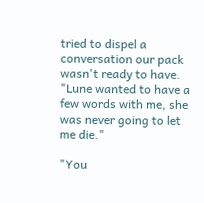tried to dispel a conversation our pack wasn't ready to have. "Lune wanted to have a few words with me, she was never going to let me die."

"You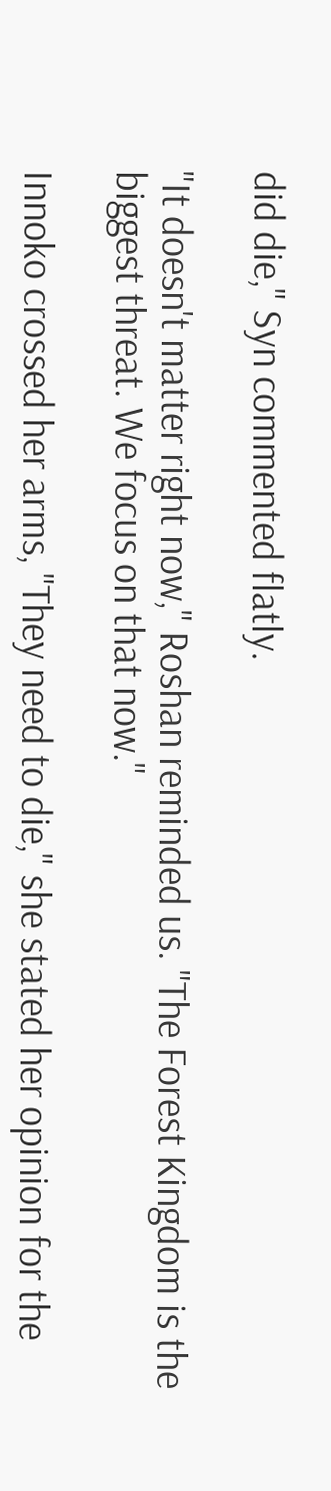did die," Syn commented flatly.

"It doesn't matter right now," Roshan reminded us. "The Forest Kingdom is the biggest threat. We focus on that now."

Innoko crossed her arms, "They need to die," she stated her opinion for the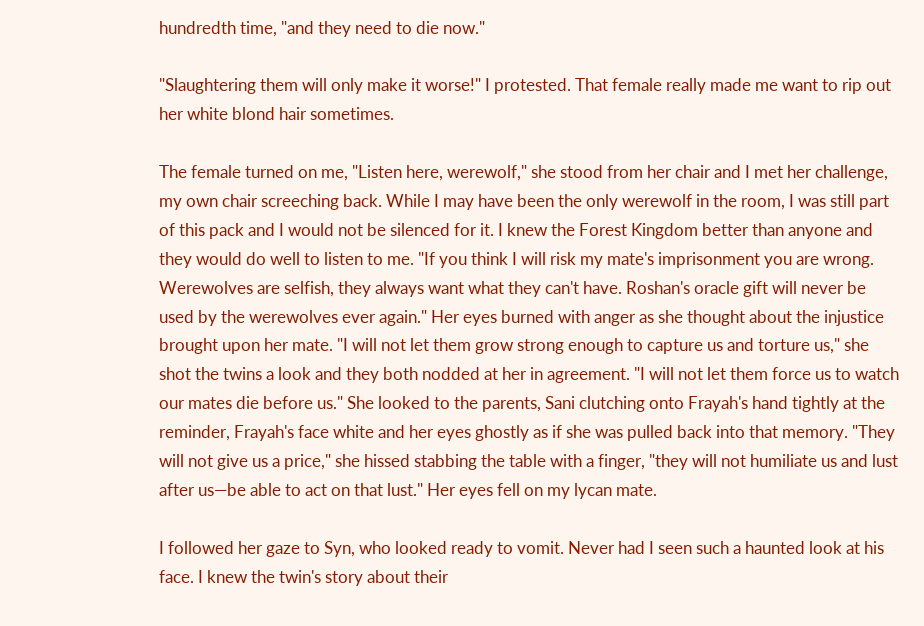hundredth time, "and they need to die now."

"Slaughtering them will only make it worse!" I protested. That female really made me want to rip out her white blond hair sometimes.

The female turned on me, "Listen here, werewolf," she stood from her chair and I met her challenge, my own chair screeching back. While I may have been the only werewolf in the room, I was still part of this pack and I would not be silenced for it. I knew the Forest Kingdom better than anyone and they would do well to listen to me. "If you think I will risk my mate's imprisonment you are wrong. Werewolves are selfish, they always want what they can't have. Roshan's oracle gift will never be used by the werewolves ever again." Her eyes burned with anger as she thought about the injustice brought upon her mate. "I will not let them grow strong enough to capture us and torture us," she shot the twins a look and they both nodded at her in agreement. "I will not let them force us to watch our mates die before us." She looked to the parents, Sani clutching onto Frayah's hand tightly at the reminder, Frayah's face white and her eyes ghostly as if she was pulled back into that memory. "They will not give us a price," she hissed stabbing the table with a finger, "they will not humiliate us and lust after us—be able to act on that lust." Her eyes fell on my lycan mate.

I followed her gaze to Syn, who looked ready to vomit. Never had I seen such a haunted look at his face. I knew the twin's story about their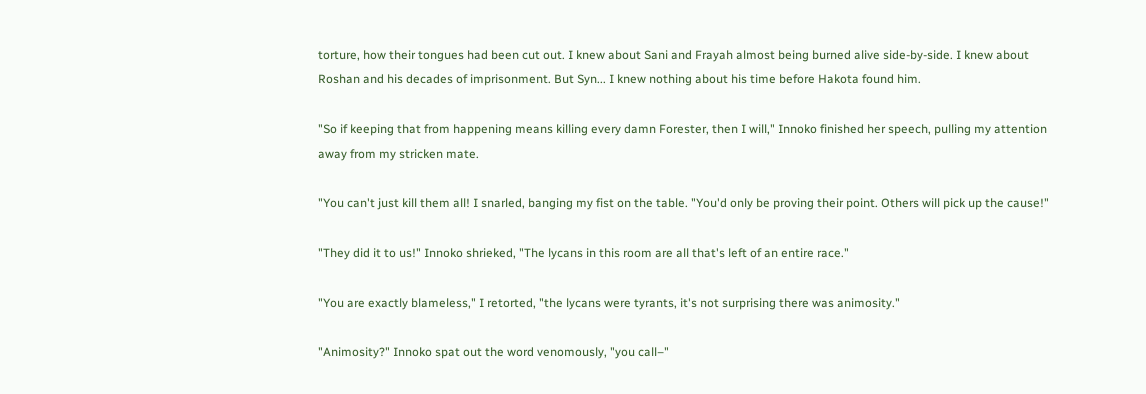torture, how their tongues had been cut out. I knew about Sani and Frayah almost being burned alive side-by-side. I knew about Roshan and his decades of imprisonment. But Syn... I knew nothing about his time before Hakota found him.

"So if keeping that from happening means killing every damn Forester, then I will," Innoko finished her speech, pulling my attention away from my stricken mate.

"You can't just kill them all! I snarled, banging my fist on the table. "You'd only be proving their point. Others will pick up the cause!"

"They did it to us!" Innoko shrieked, "The lycans in this room are all that's left of an entire race."

"You are exactly blameless," I retorted, "the lycans were tyrants, it's not surprising there was animosity."

"Animosity?" Innoko spat out the word venomously, "you call–"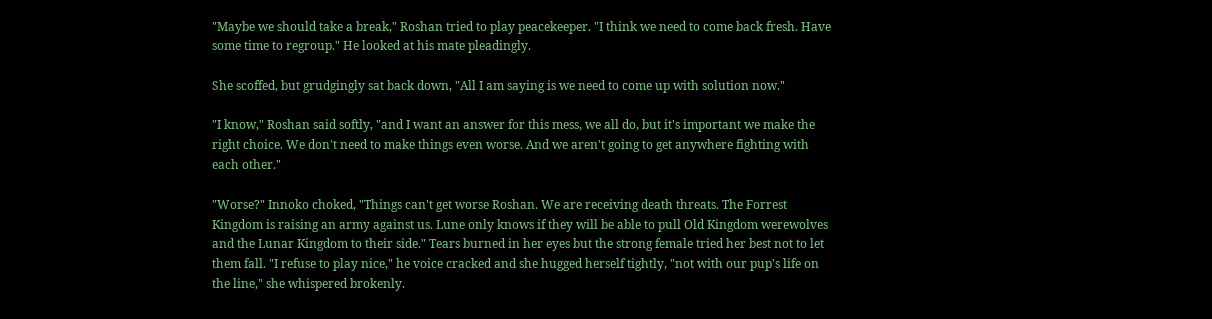"Maybe we should take a break," Roshan tried to play peacekeeper. "I think we need to come back fresh. Have some time to regroup." He looked at his mate pleadingly.

She scoffed, but grudgingly sat back down, "All I am saying is we need to come up with solution now."

"I know," Roshan said softly, "and I want an answer for this mess, we all do, but it's important we make the right choice. We don't need to make things even worse. And we aren't going to get anywhere fighting with each other."

"Worse?" Innoko choked, "Things can't get worse Roshan. We are receiving death threats. The Forrest Kingdom is raising an army against us. Lune only knows if they will be able to pull Old Kingdom werewolves and the Lunar Kingdom to their side." Tears burned in her eyes but the strong female tried her best not to let them fall. "I refuse to play nice," he voice cracked and she hugged herself tightly, "not with our pup's life on the line," she whispered brokenly.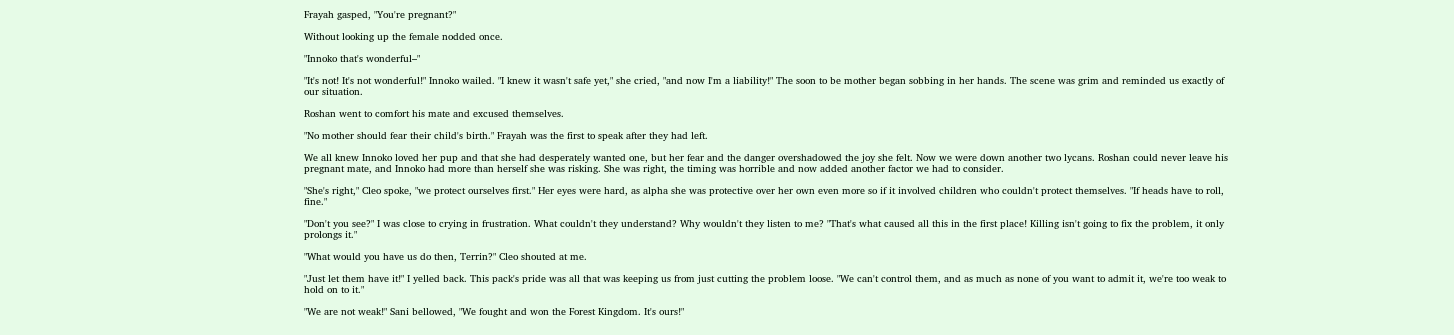Frayah gasped, "You're pregnant?"

Without looking up the female nodded once.

"Innoko that's wonderful–"

"It's not! It's not wonderful!" Innoko wailed. "I knew it wasn't safe yet," she cried, "and now I'm a liability!" The soon to be mother began sobbing in her hands. The scene was grim and reminded us exactly of our situation.

Roshan went to comfort his mate and excused themselves.

"No mother should fear their child's birth." Frayah was the first to speak after they had left.

We all knew Innoko loved her pup and that she had desperately wanted one, but her fear and the danger overshadowed the joy she felt. Now we were down another two lycans. Roshan could never leave his pregnant mate, and Innoko had more than herself she was risking. She was right, the timing was horrible and now added another factor we had to consider.

"She's right," Cleo spoke, "we protect ourselves first." Her eyes were hard, as alpha she was protective over her own even more so if it involved children who couldn't protect themselves. "If heads have to roll, fine."

"Don't you see?" I was close to crying in frustration. What couldn't they understand? Why wouldn't they listen to me? "That's what caused all this in the first place! Killing isn't going to fix the problem, it only prolongs it."

"What would you have us do then, Terrin?" Cleo shouted at me.

"Just let them have it!" I yelled back. This pack's pride was all that was keeping us from just cutting the problem loose. "We can't control them, and as much as none of you want to admit it, we're too weak to hold on to it."

"We are not weak!" Sani bellowed, "We fought and won the Forest Kingdom. It's ours!"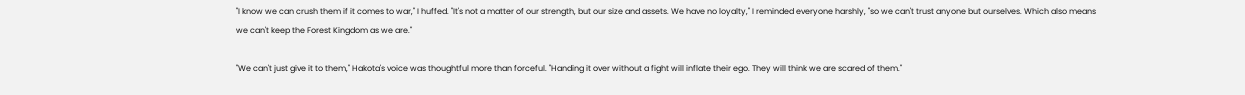"I know we can crush them if it comes to war," I huffed. "It's not a matter of our strength, but our size and assets. We have no loyalty," I reminded everyone harshly, "so we can't trust anyone but ourselves. Which also means we can't keep the Forest Kingdom as we are."

"We can't just give it to them," Hakota's voice was thoughtful more than forceful. "Handing it over without a fight will inflate their ego. They will think we are scared of them."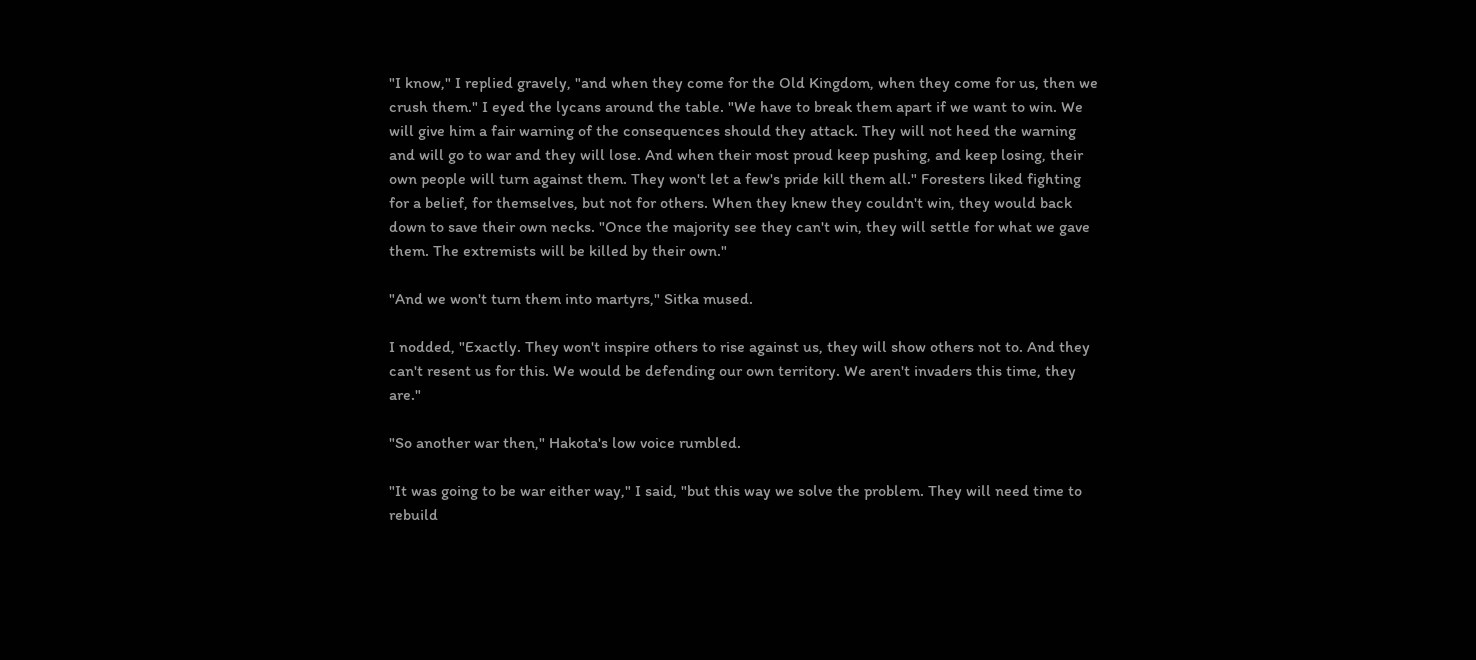"I know," I replied gravely, "and when they come for the Old Kingdom, when they come for us, then we crush them." I eyed the lycans around the table. "We have to break them apart if we want to win. We will give him a fair warning of the consequences should they attack. They will not heed the warning and will go to war and they will lose. And when their most proud keep pushing, and keep losing, their own people will turn against them. They won't let a few's pride kill them all." Foresters liked fighting for a belief, for themselves, but not for others. When they knew they couldn't win, they would back down to save their own necks. "Once the majority see they can't win, they will settle for what we gave them. The extremists will be killed by their own."

"And we won't turn them into martyrs," Sitka mused.

I nodded, "Exactly. They won't inspire others to rise against us, they will show others not to. And they can't resent us for this. We would be defending our own territory. We aren't invaders this time, they are."

"So another war then," Hakota's low voice rumbled.

"It was going to be war either way," I said, "but this way we solve the problem. They will need time to rebuild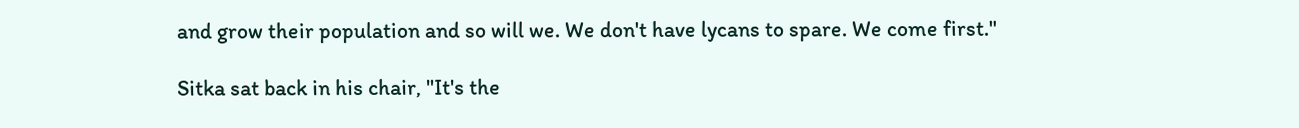and grow their population and so will we. We don't have lycans to spare. We come first."

Sitka sat back in his chair, "It's the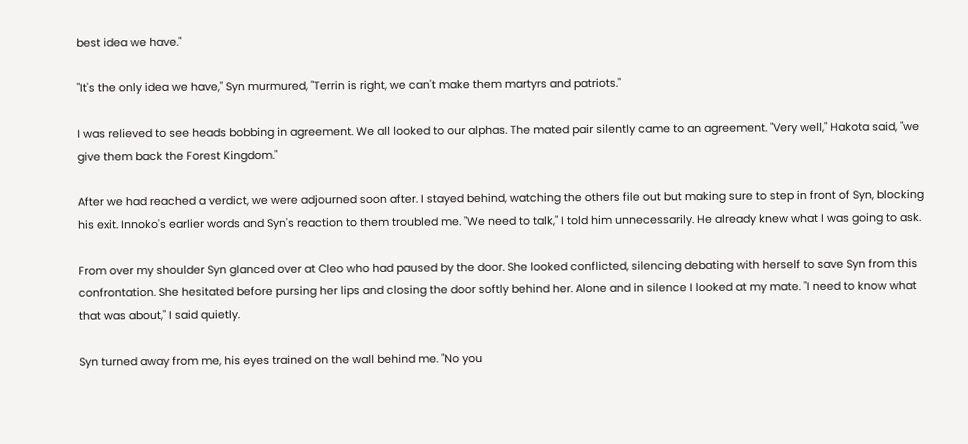best idea we have."

"It's the only idea we have," Syn murmured, "Terrin is right, we can't make them martyrs and patriots."

I was relieved to see heads bobbing in agreement. We all looked to our alphas. The mated pair silently came to an agreement. "Very well," Hakota said, "we give them back the Forest Kingdom."

After we had reached a verdict, we were adjourned soon after. I stayed behind, watching the others file out but making sure to step in front of Syn, blocking his exit. Innoko's earlier words and Syn's reaction to them troubled me. "We need to talk," I told him unnecessarily. He already knew what I was going to ask.

From over my shoulder Syn glanced over at Cleo who had paused by the door. She looked conflicted, silencing debating with herself to save Syn from this confrontation. She hesitated before pursing her lips and closing the door softly behind her. Alone and in silence I looked at my mate. "I need to know what that was about," I said quietly.

Syn turned away from me, his eyes trained on the wall behind me. "No you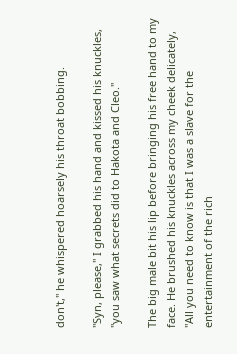don't," he whispered hoarsely his throat bobbing.

"Syn, please," I grabbed his hand and kissed his knuckles, "you saw what secrets did to Hakota and Cleo."

The big male bit his lip before bringing his free hand to my face. He brushed his knuckles across my cheek delicately, "All you need to know is that I was a slave for the entertainment of the rich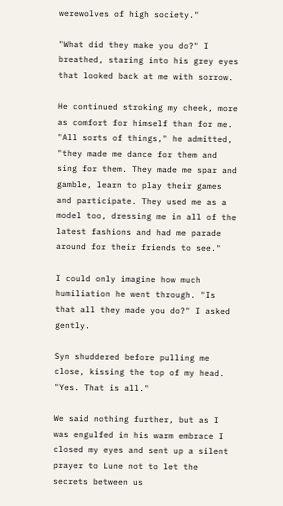werewolves of high society."

"What did they make you do?" I breathed, staring into his grey eyes that looked back at me with sorrow.

He continued stroking my cheek, more as comfort for himself than for me. "All sorts of things," he admitted, "they made me dance for them and sing for them. They made me spar and gamble, learn to play their games and participate. They used me as a model too, dressing me in all of the latest fashions and had me parade around for their friends to see."

I could only imagine how much humiliation he went through. "Is that all they made you do?" I asked gently.

Syn shuddered before pulling me close, kissing the top of my head. "Yes. That is all."

We said nothing further, but as I was engulfed in his warm embrace I closed my eyes and sent up a silent prayer to Lune not to let the secrets between us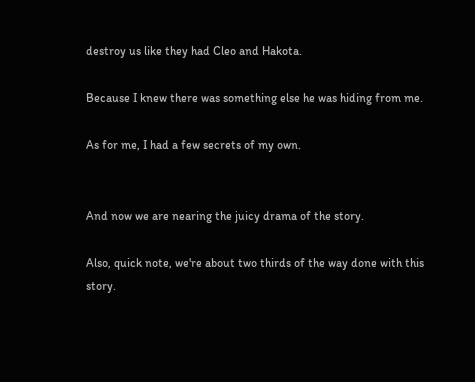destroy us like they had Cleo and Hakota.

Because I knew there was something else he was hiding from me.

As for me, I had a few secrets of my own.


And now we are nearing the juicy drama of the story.

Also, quick note, we're about two thirds of the way done with this story.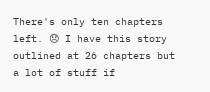There's only ten chapters left. 😞 I have this story outlined at 26 chapters but a lot of stuff if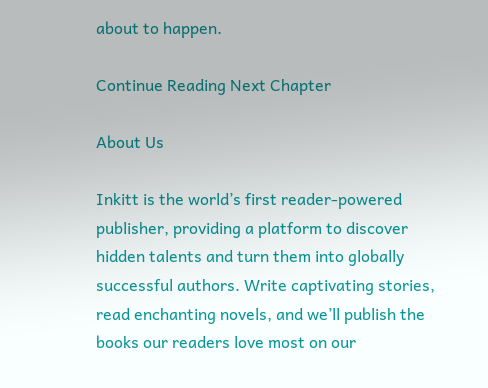about to happen.

Continue Reading Next Chapter

About Us

Inkitt is the world’s first reader-powered publisher, providing a platform to discover hidden talents and turn them into globally successful authors. Write captivating stories, read enchanting novels, and we’ll publish the books our readers love most on our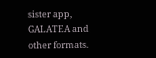sister app, GALATEA and other formats.